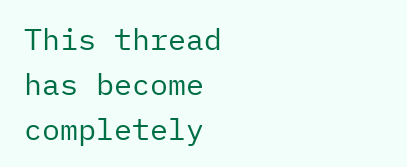This thread has become completely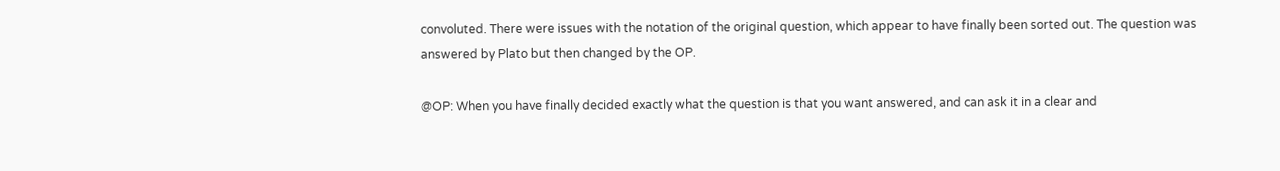convoluted. There were issues with the notation of the original question, which appear to have finally been sorted out. The question was answered by Plato but then changed by the OP.

@OP: When you have finally decided exactly what the question is that you want answered, and can ask it in a clear and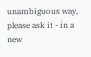unambiguous way, please ask it - in a new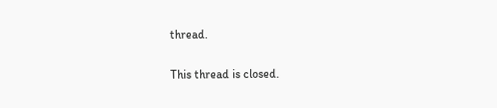thread.

This thread is closed.